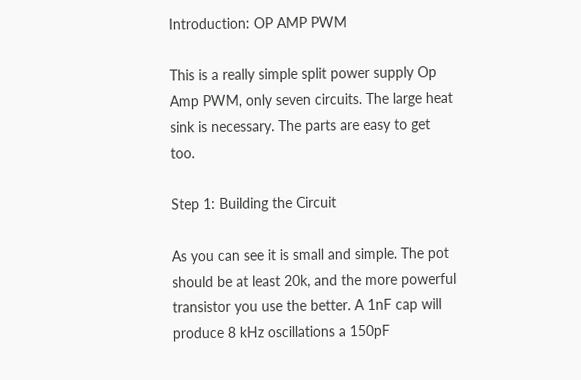Introduction: OP AMP PWM

This is a really simple split power supply Op Amp PWM, only seven circuits. The large heat sink is necessary. The parts are easy to get too.

Step 1: Building the Circuit

As you can see it is small and simple. The pot should be at least 20k, and the more powerful transistor you use the better. A 1nF cap will produce 8 kHz oscillations a 150pF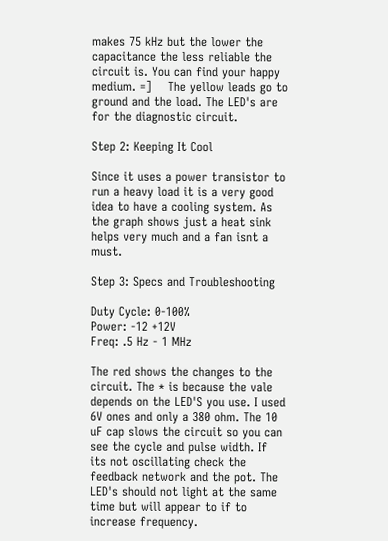makes 75 kHz but the lower the capacitance the less reliable the circuit is. You can find your happy medium. =]    The yellow leads go to ground and the load. The LED's are for the diagnostic circuit.

Step 2: Keeping It Cool

Since it uses a power transistor to run a heavy load it is a very good idea to have a cooling system. As the graph shows just a heat sink helps very much and a fan isnt a must.

Step 3: Specs and Troubleshooting

Duty Cycle: 0-100%
Power: -12 +12V
Freq: .5 Hz - 1 MHz

The red shows the changes to the circuit. The * is because the vale depends on the LED'S you use. I used 6V ones and only a 380 ohm. The 10 uF cap slows the circuit so you can see the cycle and pulse width. If its not oscillating check the feedback network and the pot. The LED's should not light at the same time but will appear to if to increase frequency.